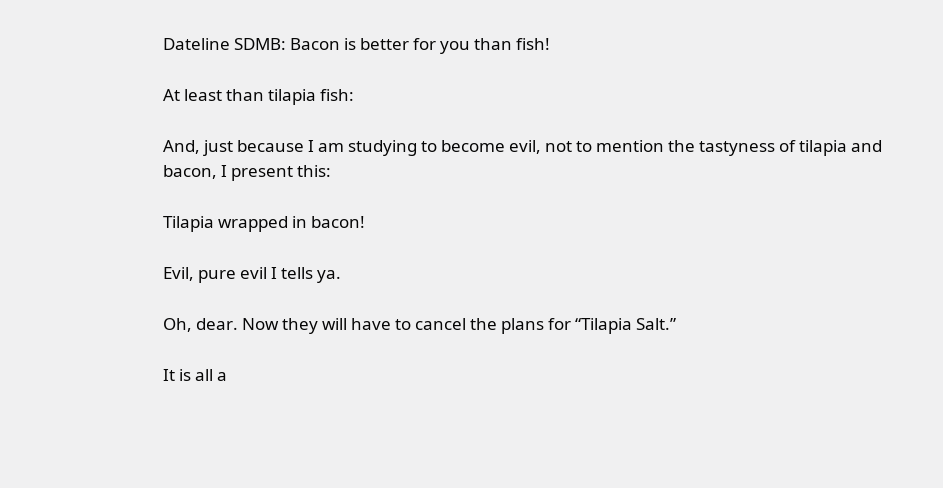Dateline SDMB: Bacon is better for you than fish!

At least than tilapia fish:

And, just because I am studying to become evil, not to mention the tastyness of tilapia and bacon, I present this:

Tilapia wrapped in bacon!

Evil, pure evil I tells ya.

Oh, dear. Now they will have to cancel the plans for “Tilapia Salt.”

It is all a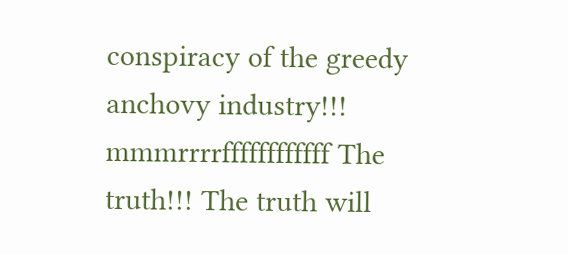conspiracy of the greedy anchovy industry!!! mmmrrrrffffffffffff The truth!!! The truth will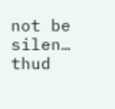not be silen… thud